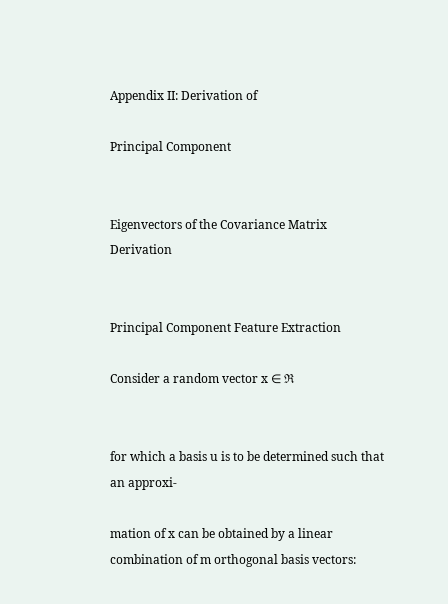Appendix II: Derivation of

Principal Component


Eigenvectors of the Covariance Matrix Derivation


Principal Component Feature Extraction

Consider a random vector x ∈ ℜ


for which a basis u is to be determined such that an approxi-

mation of x can be obtained by a linear combination of m orthogonal basis vectors: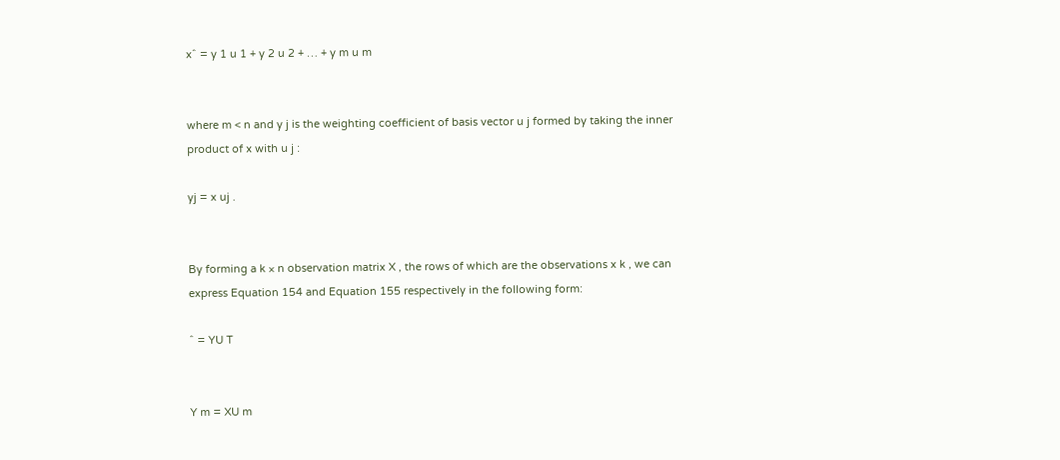xˆ = y 1 u 1 + y 2 u 2 + … + y m u m


where m < n and y j is the weighting coefficient of basis vector u j formed by taking the inner
product of x with u j :

yj = x uj .


By forming a k × n observation matrix X , the rows of which are the observations x k , we can
express Equation 154 and Equation 155 respectively in the following form:

ˆ = YU T


Y m = XU m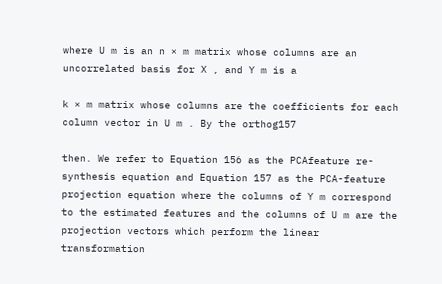where U m is an n × m matrix whose columns are an uncorrelated basis for X , and Y m is a

k × m matrix whose columns are the coefficients for each column vector in U m . By the orthog157

then. We refer to Equation 156 as the PCAfeature re-synthesis equation and Equation 157 as the PCA-feature projection equation where the columns of Y m correspond to the estimated features and the columns of U m are the projection vectors which perform the linear transformation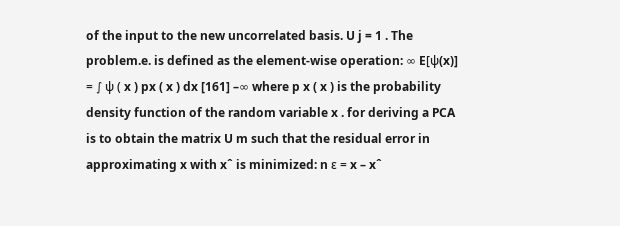of the input to the new uncorrelated basis. U j = 1 . The problem.e. is defined as the element-wise operation: ∞ E[ψ(x)] = ∫ ψ ( x ) px ( x ) dx [161] –∞ where p x ( x ) is the probability density function of the random variable x . for deriving a PCA is to obtain the matrix U m such that the residual error in approximating x with xˆ is minimized: n ε = x – xˆ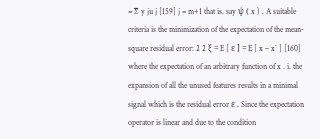= ∑ y ju j [159] j = m+1 that is. say ψ ( x ) . A suitable criteria is the minimization of the expectation of the mean-square residual error: 2 2 ξ = E [ ε ] = E [ x – xˆ ] [160] where the expectation of an arbitrary function of x . i. the expansion of all the unused features results in a minimal signal which is the residual error ε . Since the expectation operator is linear and due to the condition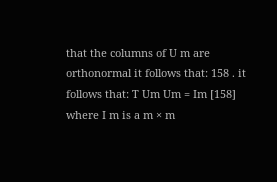that the columns of U m are orthonormal it follows that: 158 . it follows that: T Um Um = Im [158] where I m is a m × m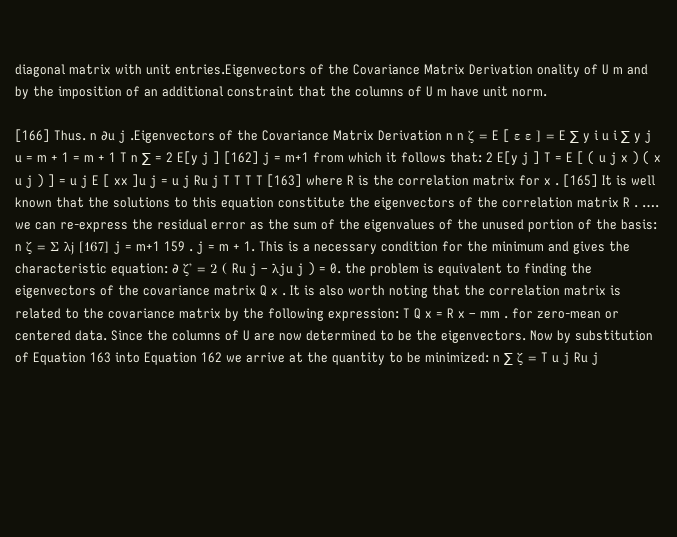diagonal matrix with unit entries.Eigenvectors of the Covariance Matrix Derivation onality of U m and by the imposition of an additional constraint that the columns of U m have unit norm.

[166] Thus. n ∂u j .Eigenvectors of the Covariance Matrix Derivation n n ζ = E [ ε ε ] = E ∑ y i u i ∑ y j u = m + 1 = m + 1 T n ∑ = 2 E[y j ] [162] j = m+1 from which it follows that: 2 E[y j ] T = E [ ( u j x ) ( x u j ) ] = u j E [ xx ]u j = u j Ru j T T T T [163] where R is the correlation matrix for x . [165] It is well known that the solutions to this equation constitute the eigenvectors of the correlation matrix R . …. we can re-express the residual error as the sum of the eigenvalues of the unused portion of the basis: n ζ = ∑ λj [167] j = m+1 159 . j = m + 1. This is a necessary condition for the minimum and gives the characteristic equation: ∂ ζ' = 2 ( Ru j – λju j ) = 0. the problem is equivalent to finding the eigenvectors of the covariance matrix Q x . It is also worth noting that the correlation matrix is related to the covariance matrix by the following expression: T Q x = R x – mm . for zero-mean or centered data. Since the columns of U are now determined to be the eigenvectors. Now by substitution of Equation 163 into Equation 162 we arrive at the quantity to be minimized: n ∑ ζ = T u j Ru j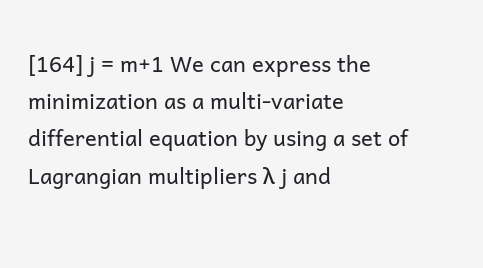[164] j = m+1 We can express the minimization as a multi-variate differential equation by using a set of Lagrangian multipliers λ j and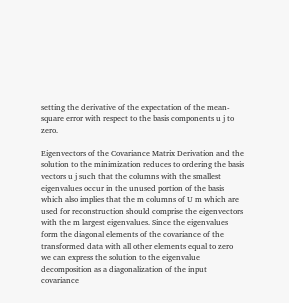setting the derivative of the expectation of the mean-square error with respect to the basis components u j to zero.

Eigenvectors of the Covariance Matrix Derivation and the solution to the minimization reduces to ordering the basis vectors u j such that the columns with the smallest eigenvalues occur in the unused portion of the basis which also implies that the m columns of U m which are used for reconstruction should comprise the eigenvectors with the m largest eigenvalues. Since the eigenvalues form the diagonal elements of the covariance of the transformed data with all other elements equal to zero we can express the solution to the eigenvalue decomposition as a diagonalization of the input covariance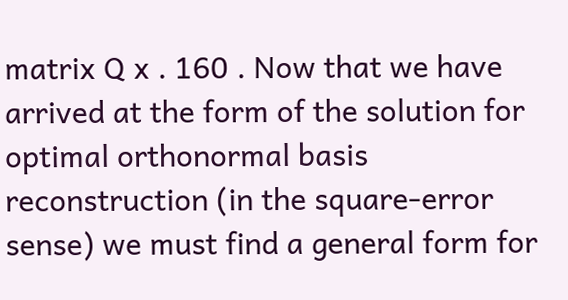matrix Q x . 160 . Now that we have arrived at the form of the solution for optimal orthonormal basis reconstruction (in the square-error sense) we must find a general form for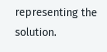representing the solution.